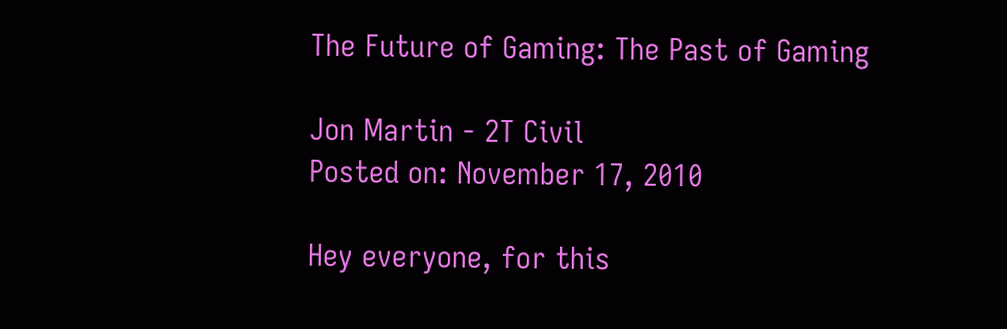The Future of Gaming: The Past of Gaming

Jon Martin - 2T Civil
Posted on: November 17, 2010

Hey everyone, for this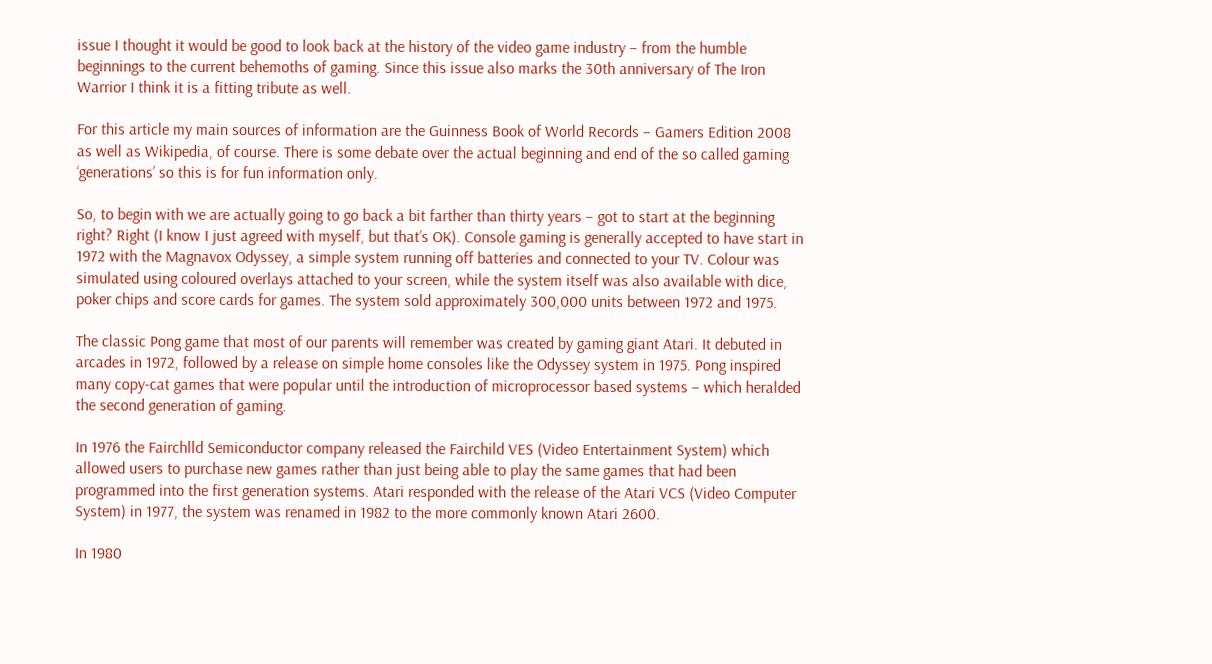issue I thought it would be good to look back at the history of the video game industry – from the humble beginnings to the current behemoths of gaming. Since this issue also marks the 30th anniversary of The Iron Warrior I think it is a fitting tribute as well.

For this article my main sources of information are the Guinness Book of World Records – Gamers Edition 2008 as well as Wikipedia, of course. There is some debate over the actual beginning and end of the so called gaming ‘generations’ so this is for fun information only.

So, to begin with we are actually going to go back a bit farther than thirty years – got to start at the beginning right? Right (I know I just agreed with myself, but that’s OK). Console gaming is generally accepted to have start in 1972 with the Magnavox Odyssey, a simple system running off batteries and connected to your TV. Colour was simulated using coloured overlays attached to your screen, while the system itself was also available with dice, poker chips and score cards for games. The system sold approximately 300,000 units between 1972 and 1975.

The classic Pong game that most of our parents will remember was created by gaming giant Atari. It debuted in arcades in 1972, followed by a release on simple home consoles like the Odyssey system in 1975. Pong inspired many copy-cat games that were popular until the introduction of microprocessor based systems – which heralded the second generation of gaming.

In 1976 the Fairchlld Semiconductor company released the Fairchild VES (Video Entertainment System) which allowed users to purchase new games rather than just being able to play the same games that had been programmed into the first generation systems. Atari responded with the release of the Atari VCS (Video Computer System) in 1977, the system was renamed in 1982 to the more commonly known Atari 2600.

In 1980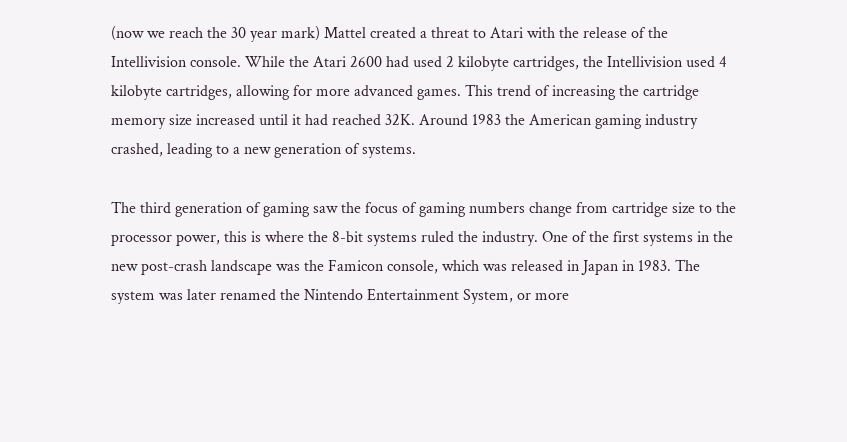(now we reach the 30 year mark) Mattel created a threat to Atari with the release of the Intellivision console. While the Atari 2600 had used 2 kilobyte cartridges, the Intellivision used 4 kilobyte cartridges, allowing for more advanced games. This trend of increasing the cartridge memory size increased until it had reached 32K. Around 1983 the American gaming industry crashed, leading to a new generation of systems.

The third generation of gaming saw the focus of gaming numbers change from cartridge size to the processor power, this is where the 8-bit systems ruled the industry. One of the first systems in the new post-crash landscape was the Famicon console, which was released in Japan in 1983. The system was later renamed the Nintendo Entertainment System, or more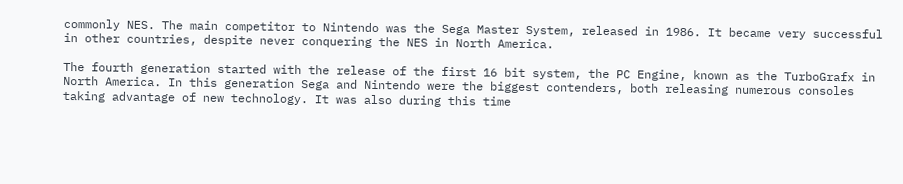commonly NES. The main competitor to Nintendo was the Sega Master System, released in 1986. It became very successful in other countries, despite never conquering the NES in North America.

The fourth generation started with the release of the first 16 bit system, the PC Engine, known as the TurboGrafx in North America. In this generation Sega and Nintendo were the biggest contenders, both releasing numerous consoles taking advantage of new technology. It was also during this time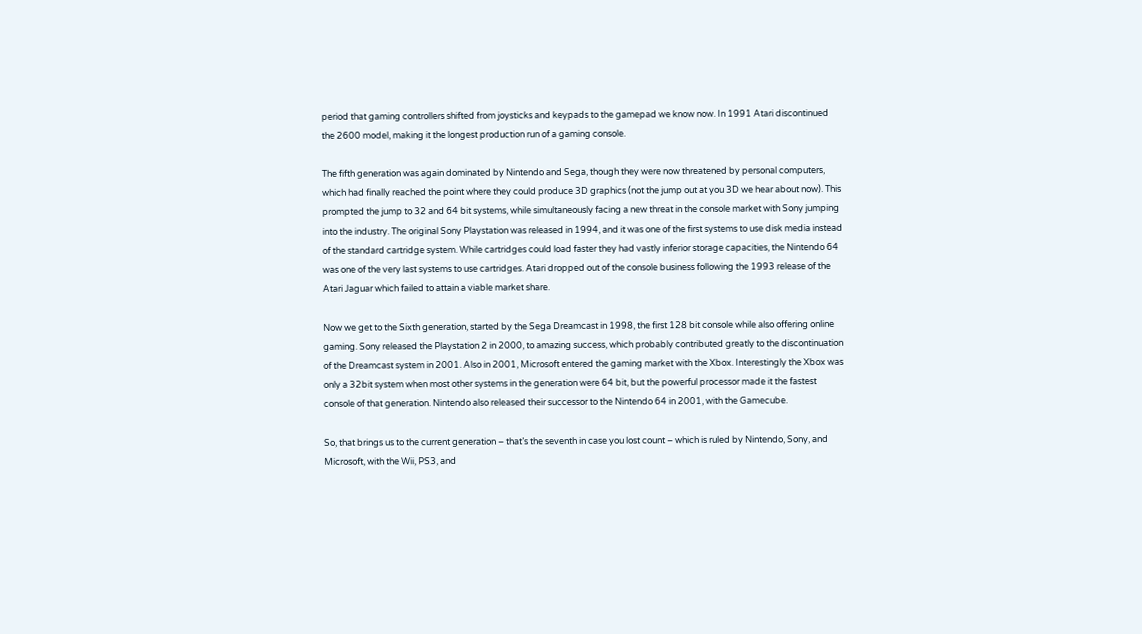period that gaming controllers shifted from joysticks and keypads to the gamepad we know now. In 1991 Atari discontinued the 2600 model, making it the longest production run of a gaming console.

The fifth generation was again dominated by Nintendo and Sega, though they were now threatened by personal computers, which had finally reached the point where they could produce 3D graphics (not the jump out at you 3D we hear about now). This prompted the jump to 32 and 64 bit systems, while simultaneously facing a new threat in the console market with Sony jumping into the industry. The original Sony Playstation was released in 1994, and it was one of the first systems to use disk media instead of the standard cartridge system. While cartridges could load faster they had vastly inferior storage capacities, the Nintendo 64 was one of the very last systems to use cartridges. Atari dropped out of the console business following the 1993 release of the Atari Jaguar which failed to attain a viable market share.

Now we get to the Sixth generation, started by the Sega Dreamcast in 1998, the first 128 bit console while also offering online gaming. Sony released the Playstation 2 in 2000, to amazing success, which probably contributed greatly to the discontinuation of the Dreamcast system in 2001. Also in 2001, Microsoft entered the gaming market with the Xbox. Interestingly the Xbox was only a 32bit system when most other systems in the generation were 64 bit, but the powerful processor made it the fastest console of that generation. Nintendo also released their successor to the Nintendo 64 in 2001, with the Gamecube.

So, that brings us to the current generation – that’s the seventh in case you lost count – which is ruled by Nintendo, Sony, and Microsoft, with the Wii, PS3, and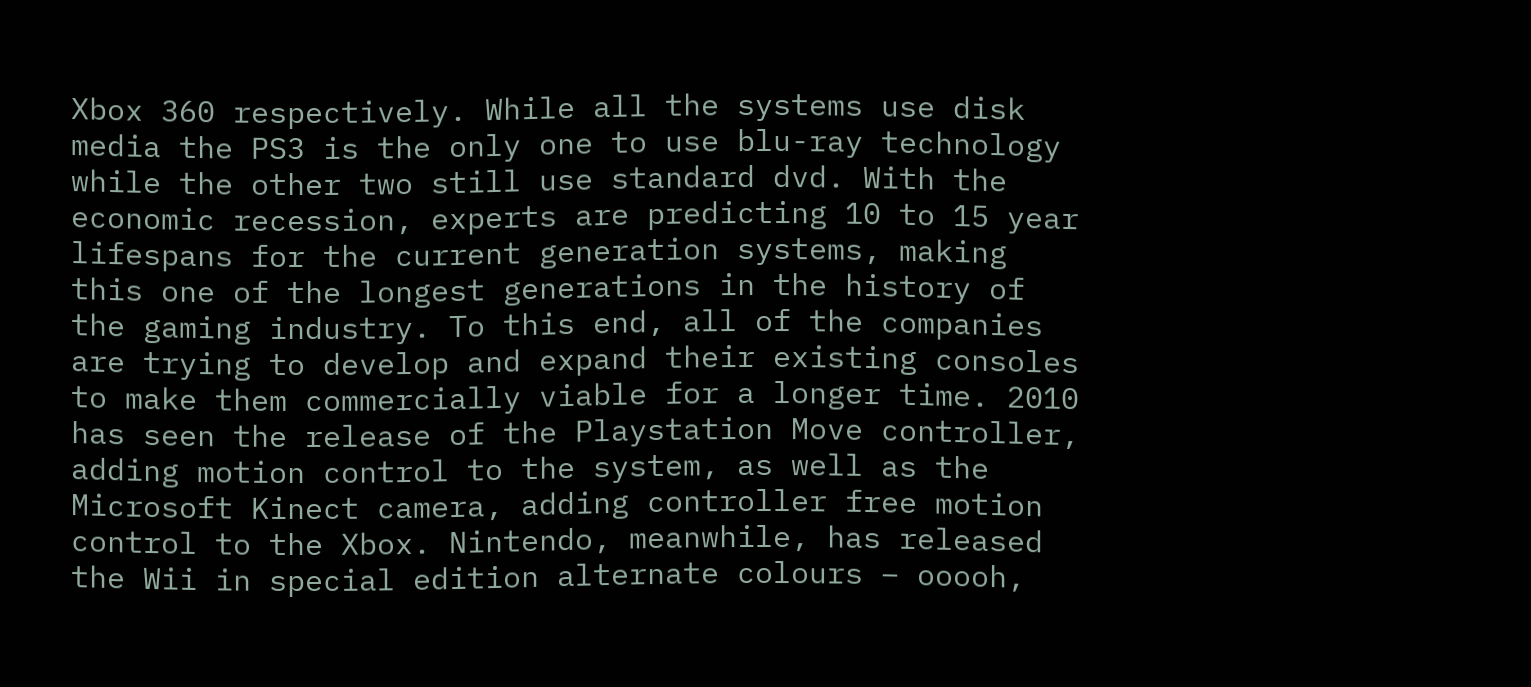Xbox 360 respectively. While all the systems use disk media the PS3 is the only one to use blu-ray technology while the other two still use standard dvd. With the economic recession, experts are predicting 10 to 15 year lifespans for the current generation systems, making this one of the longest generations in the history of the gaming industry. To this end, all of the companies are trying to develop and expand their existing consoles to make them commercially viable for a longer time. 2010 has seen the release of the Playstation Move controller, adding motion control to the system, as well as the Microsoft Kinect camera, adding controller free motion control to the Xbox. Nintendo, meanwhile, has released the Wii in special edition alternate colours – ooooh,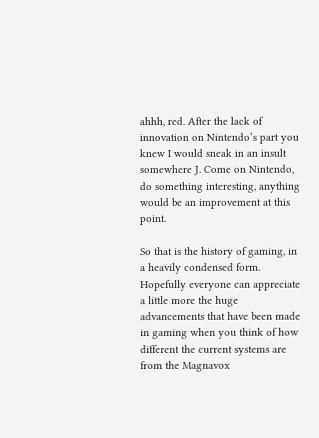ahhh, red. After the lack of innovation on Nintendo’s part you knew I would sneak in an insult somewhere J. Come on Nintendo, do something interesting, anything would be an improvement at this point.

So that is the history of gaming, in a heavily condensed form. Hopefully everyone can appreciate a little more the huge advancements that have been made in gaming when you think of how different the current systems are from the Magnavox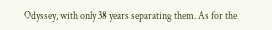Odyssey, with only 38 years separating them. As for the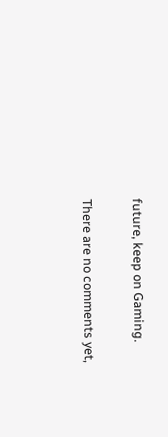future, keep on Gaming.

There are no comments yet,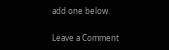add one below.

Leave a Comment